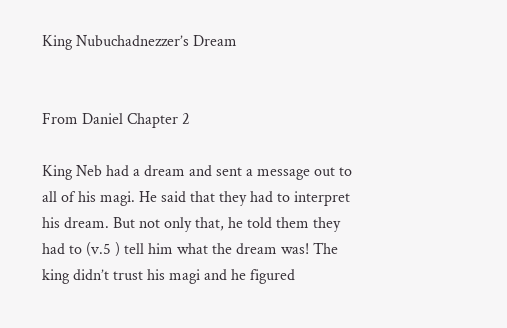King Nubuchadnezzer’s Dream


From Daniel Chapter 2

King Neb had a dream and sent a message out to all of his magi. He said that they had to interpret his dream. But not only that, he told them they had to (v.5 ) tell him what the dream was! The king didn’t trust his magi and he figured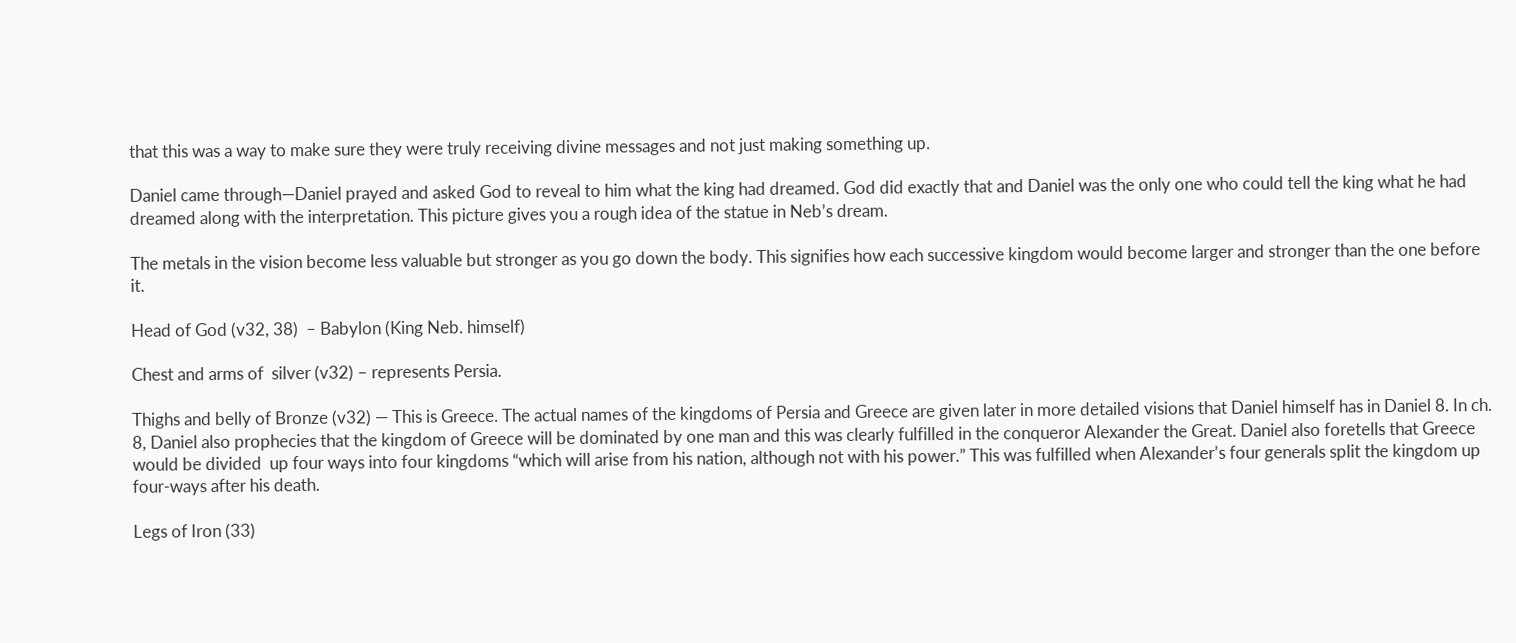that this was a way to make sure they were truly receiving divine messages and not just making something up.

Daniel came through—Daniel prayed and asked God to reveal to him what the king had dreamed. God did exactly that and Daniel was the only one who could tell the king what he had dreamed along with the interpretation. This picture gives you a rough idea of the statue in Neb’s dream.

The metals in the vision become less valuable but stronger as you go down the body. This signifies how each successive kingdom would become larger and stronger than the one before it.

Head of God (v32, 38)  – Babylon (King Neb. himself)

Chest and arms of  silver (v32) – represents Persia.

Thighs and belly of Bronze (v32) — This is Greece. The actual names of the kingdoms of Persia and Greece are given later in more detailed visions that Daniel himself has in Daniel 8. In ch. 8, Daniel also prophecies that the kingdom of Greece will be dominated by one man and this was clearly fulfilled in the conqueror Alexander the Great. Daniel also foretells that Greece would be divided  up four ways into four kingdoms “which will arise from his nation, although not with his power.” This was fulfilled when Alexander’s four generals split the kingdom up four-ways after his death.

Legs of Iron (33)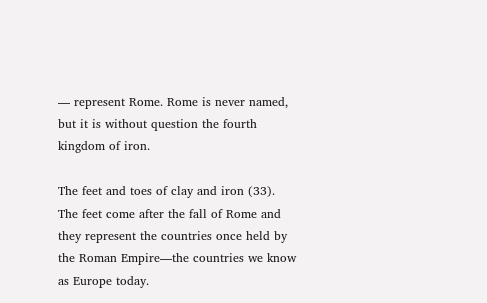— represent Rome. Rome is never named, but it is without question the fourth kingdom of iron.

The feet and toes of clay and iron (33).  The feet come after the fall of Rome and they represent the countries once held by the Roman Empire—the countries we know as Europe today.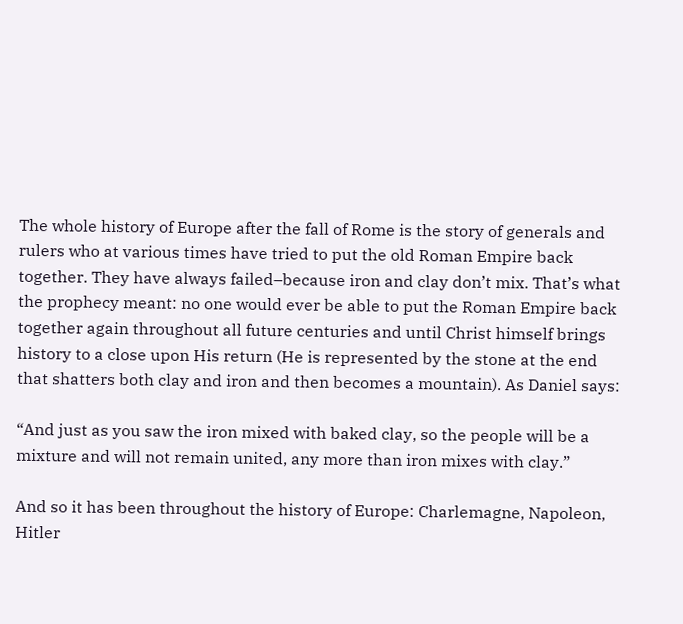The whole history of Europe after the fall of Rome is the story of generals and rulers who at various times have tried to put the old Roman Empire back together. They have always failed–because iron and clay don’t mix. That’s what the prophecy meant: no one would ever be able to put the Roman Empire back together again throughout all future centuries and until Christ himself brings history to a close upon His return (He is represented by the stone at the end that shatters both clay and iron and then becomes a mountain). As Daniel says:

“And just as you saw the iron mixed with baked clay, so the people will be a mixture and will not remain united, any more than iron mixes with clay.”

And so it has been throughout the history of Europe: Charlemagne, Napoleon, Hitler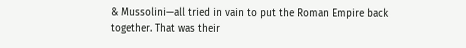& Mussolini—all tried in vain to put the Roman Empire back together. That was their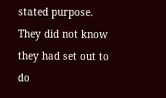stated purpose. They did not know they had set out to do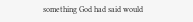something God had said would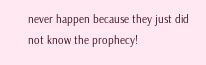never happen because they just did not know the prophecy!